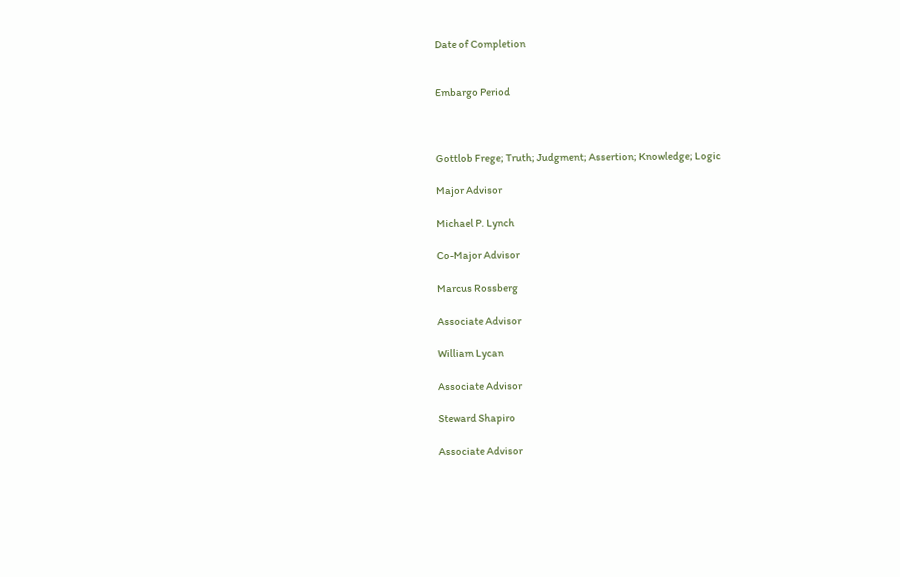Date of Completion


Embargo Period



Gottlob Frege; Truth; Judgment; Assertion; Knowledge; Logic

Major Advisor

Michael P. Lynch

Co-Major Advisor

Marcus Rossberg

Associate Advisor

William Lycan

Associate Advisor

Steward Shapiro

Associate Advisor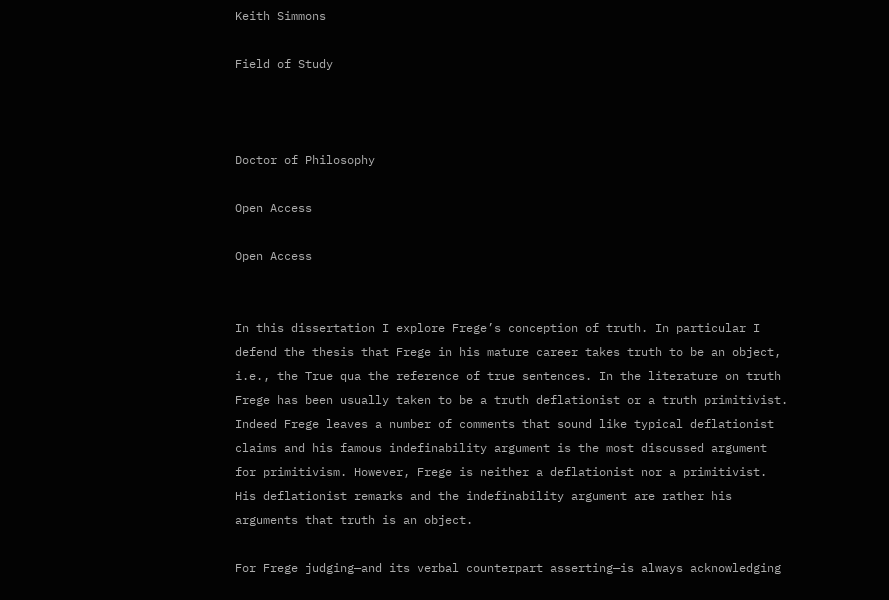Keith Simmons

Field of Study



Doctor of Philosophy

Open Access

Open Access


In this dissertation I explore Frege’s conception of truth. In particular I defend the thesis that Frege in his mature career takes truth to be an object, i.e., the True qua the reference of true sentences. In the literature on truth Frege has been usually taken to be a truth deflationist or a truth primitivist. Indeed Frege leaves a number of comments that sound like typical deflationist claims and his famous indefinability argument is the most discussed argument for primitivism. However, Frege is neither a deflationist nor a primitivist. His deflationist remarks and the indefinability argument are rather his arguments that truth is an object.

For Frege judging—and its verbal counterpart asserting—is always acknowledging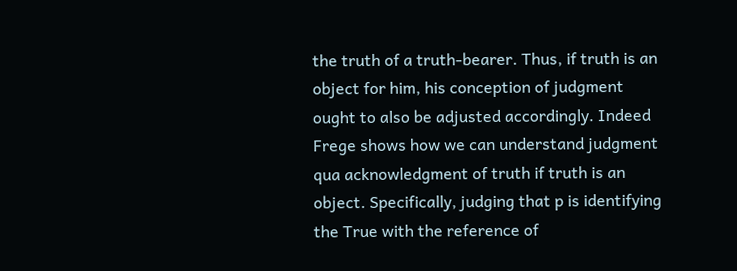the truth of a truth-bearer. Thus, if truth is an object for him, his conception of judgment ought to also be adjusted accordingly. Indeed Frege shows how we can understand judgment qua acknowledgment of truth if truth is an object. Specifically, judging that p is identifying the True with the reference of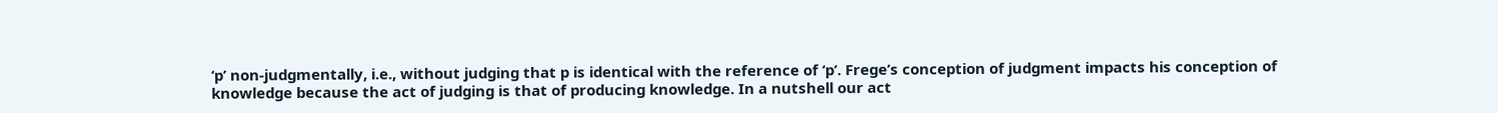‘p’ non-judgmentally, i.e., without judging that p is identical with the reference of ‘p’. Frege’s conception of judgment impacts his conception of knowledge because the act of judging is that of producing knowledge. In a nutshell our act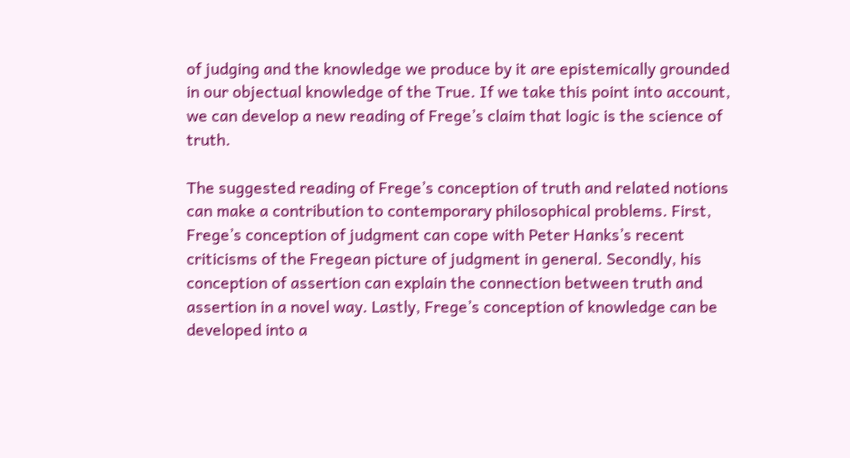of judging and the knowledge we produce by it are epistemically grounded in our objectual knowledge of the True. If we take this point into account, we can develop a new reading of Frege’s claim that logic is the science of truth.

The suggested reading of Frege’s conception of truth and related notions can make a contribution to contemporary philosophical problems. First, Frege’s conception of judgment can cope with Peter Hanks’s recent criticisms of the Fregean picture of judgment in general. Secondly, his conception of assertion can explain the connection between truth and assertion in a novel way. Lastly, Frege’s conception of knowledge can be developed into a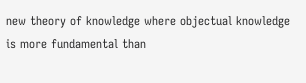new theory of knowledge where objectual knowledge is more fundamental than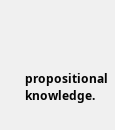propositional knowledge.